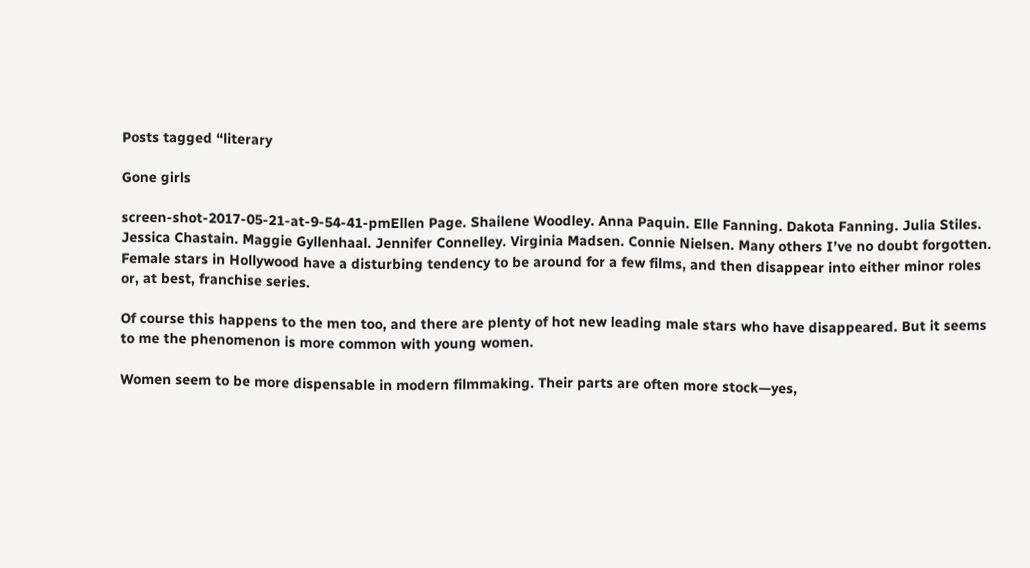Posts tagged “literary

Gone girls

screen-shot-2017-05-21-at-9-54-41-pmEllen Page. Shailene Woodley. Anna Paquin. Elle Fanning. Dakota Fanning. Julia Stiles. Jessica Chastain. Maggie Gyllenhaal. Jennifer Connelley. Virginia Madsen. Connie Nielsen. Many others I’ve no doubt forgotten. Female stars in Hollywood have a disturbing tendency to be around for a few films, and then disappear into either minor roles or, at best, franchise series.

Of course this happens to the men too, and there are plenty of hot new leading male stars who have disappeared. But it seems to me the phenomenon is more common with young women.

Women seem to be more dispensable in modern filmmaking. Their parts are often more stock—yes,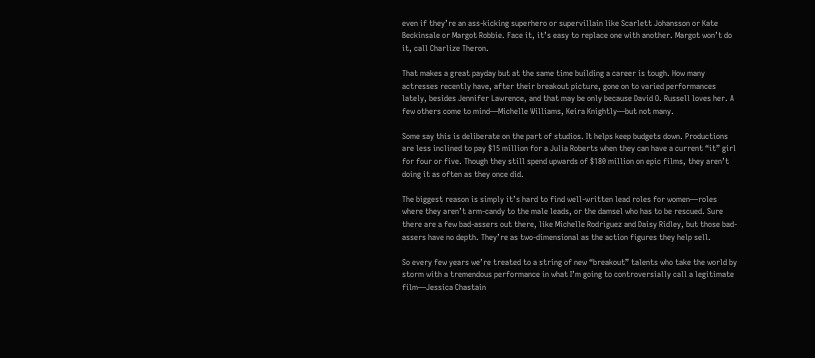even if they’re an ass-kicking superhero or supervillain like Scarlett Johansson or Kate Beckinsale or Margot Robbie. Face it, it’s easy to replace one with another. Margot won’t do it, call Charlize Theron.

That makes a great payday but at the same time building a career is tough. How many actresses recently have, after their breakout picture, gone on to varied performances lately, besides Jennifer Lawrence, and that may be only because David O. Russell loves her. A few others come to mind—Michelle Williams, Keira Knightly—but not many.

Some say this is deliberate on the part of studios. It helps keep budgets down. Productions are less inclined to pay $15 million for a Julia Roberts when they can have a current “it” girl for four or five. Though they still spend upwards of $180 million on epic films, they aren’t doing it as often as they once did.

The biggest reason is simply it’s hard to find well-written lead roles for women—roles where they aren’t arm-candy to the male leads, or the damsel who has to be rescued. Sure there are a few bad-assers out there, like Michelle Rodriguez and Daisy Ridley, but those bad-assers have no depth. They’re as two-dimensional as the action figures they help sell.

So every few years we’re treated to a string of new “breakout” talents who take the world by storm with a tremendous performance in what I’m going to controversially call a legitimate film—Jessica Chastain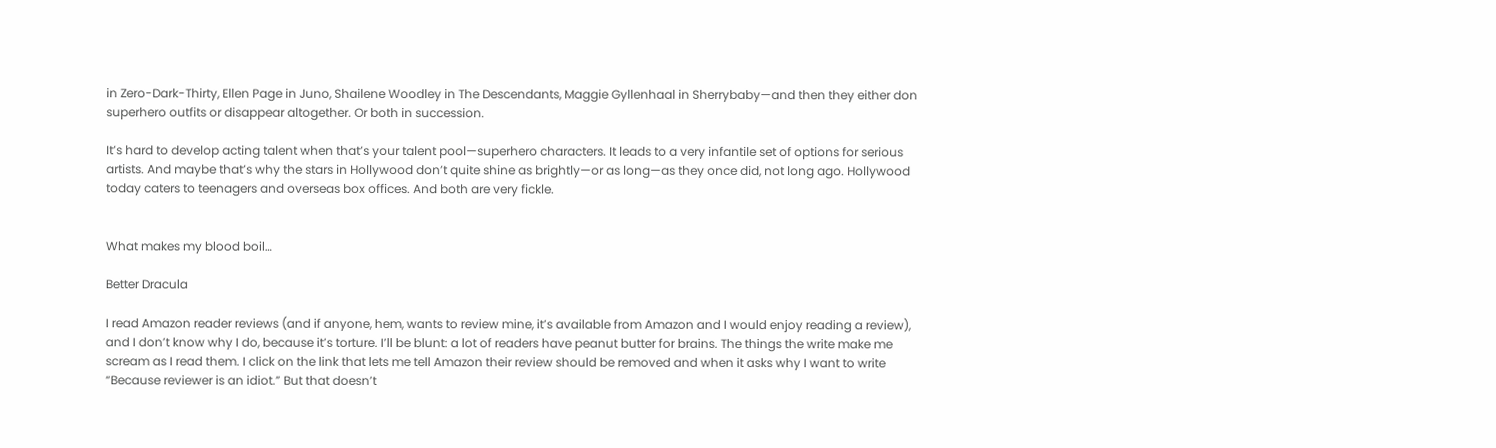in Zero-Dark-Thirty, Ellen Page in Juno, Shailene Woodley in The Descendants, Maggie Gyllenhaal in Sherrybaby—and then they either don superhero outfits or disappear altogether. Or both in succession.

It’s hard to develop acting talent when that’s your talent pool—superhero characters. It leads to a very infantile set of options for serious artists. And maybe that’s why the stars in Hollywood don’t quite shine as brightly—or as long—as they once did, not long ago. Hollywood today caters to teenagers and overseas box offices. And both are very fickle.


What makes my blood boil…

Better Dracula

I read Amazon reader reviews (and if anyone, hem, wants to review mine, it’s available from Amazon and I would enjoy reading a review), and I don’t know why I do, because it’s torture. I’ll be blunt: a lot of readers have peanut butter for brains. The things the write make me scream as I read them. I click on the link that lets me tell Amazon their review should be removed and when it asks why I want to write “Because reviewer is an idiot.” But that doesn’t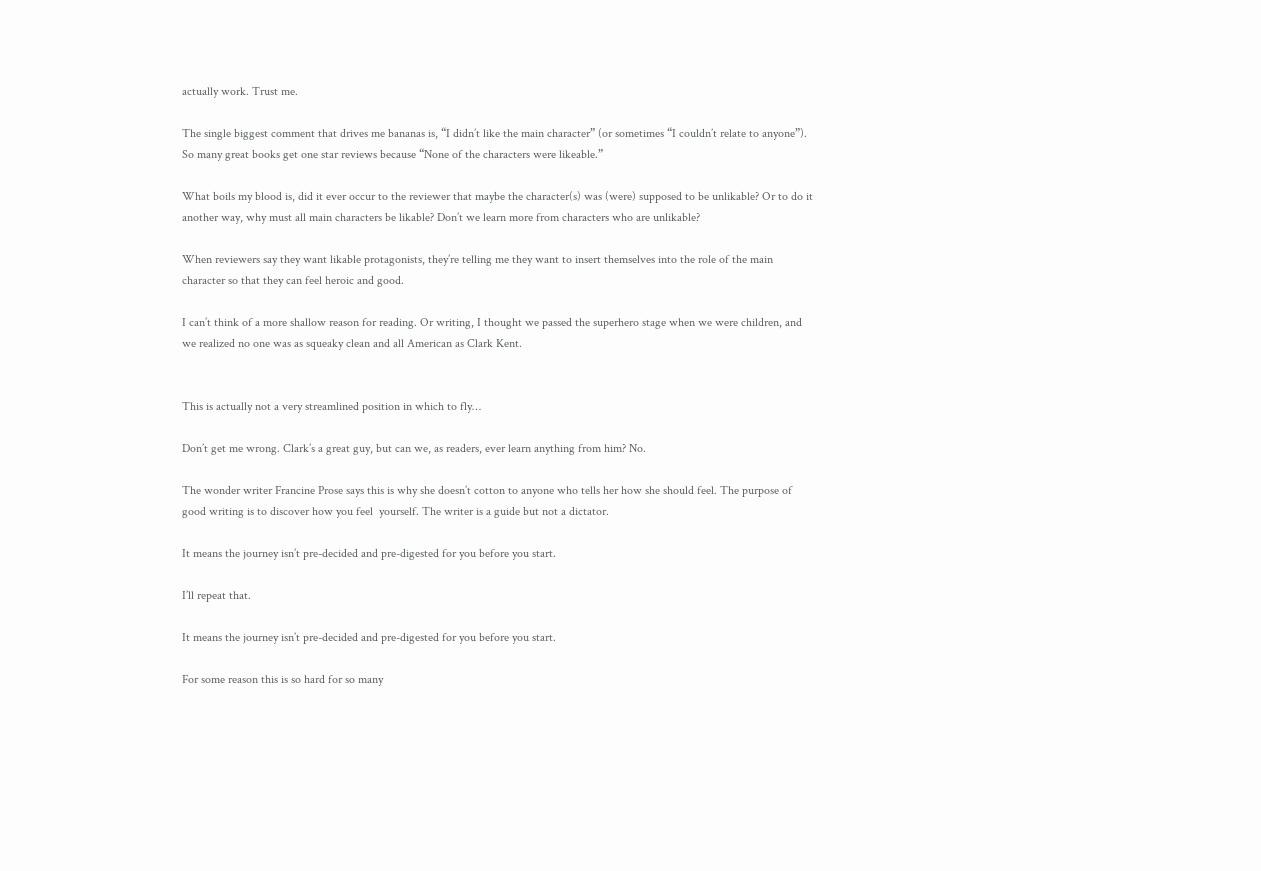actually work. Trust me.

The single biggest comment that drives me bananas is, “I didn’t like the main character” (or sometimes “I couldn’t relate to anyone”). So many great books get one star reviews because “None of the characters were likeable.”

What boils my blood is, did it ever occur to the reviewer that maybe the character(s) was (were) supposed to be unlikable? Or to do it another way, why must all main characters be likable? Don’t we learn more from characters who are unlikable?

When reviewers say they want likable protagonists, they’re telling me they want to insert themselves into the role of the main character so that they can feel heroic and good.

I can’t think of a more shallow reason for reading. Or writing, I thought we passed the superhero stage when we were children, and we realized no one was as squeaky clean and all American as Clark Kent.


This is actually not a very streamlined position in which to fly…

Don’t get me wrong. Clark’s a great guy, but can we, as readers, ever learn anything from him? No.

The wonder writer Francine Prose says this is why she doesn’t cotton to anyone who tells her how she should feel. The purpose of good writing is to discover how you feel  yourself. The writer is a guide but not a dictator.

It means the journey isn’t pre-decided and pre-digested for you before you start.

I’ll repeat that.

It means the journey isn’t pre-decided and pre-digested for you before you start.

For some reason this is so hard for so many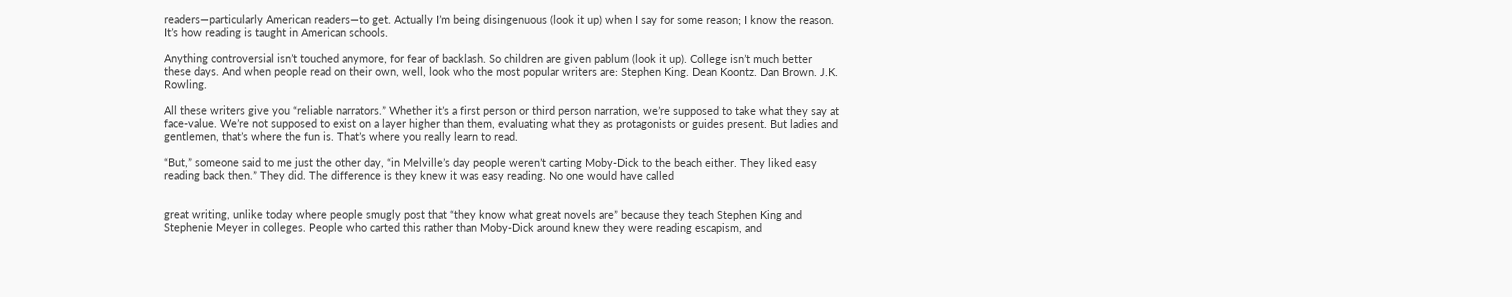readers—particularly American readers—to get. Actually I’m being disingenuous (look it up) when I say for some reason; I know the reason. It’s how reading is taught in American schools.

Anything controversial isn’t touched anymore, for fear of backlash. So children are given pablum (look it up). College isn’t much better these days. And when people read on their own, well, look who the most popular writers are: Stephen King. Dean Koontz. Dan Brown. J.K. Rowling.

All these writers give you “reliable narrators.” Whether it’s a first person or third person narration, we’re supposed to take what they say at face-value. We’re not supposed to exist on a layer higher than them, evaluating what they as protagonists or guides present. But ladies and gentlemen, that’s where the fun is. That’s where you really learn to read.

“But,” someone said to me just the other day, “in Melville’s day people weren’t carting Moby-Dick to the beach either. They liked easy reading back then.” They did. The difference is they knew it was easy reading. No one would have called


great writing, unlike today where people smugly post that “they know what great novels are” because they teach Stephen King and Stephenie Meyer in colleges. People who carted this rather than Moby-Dick around knew they were reading escapism, and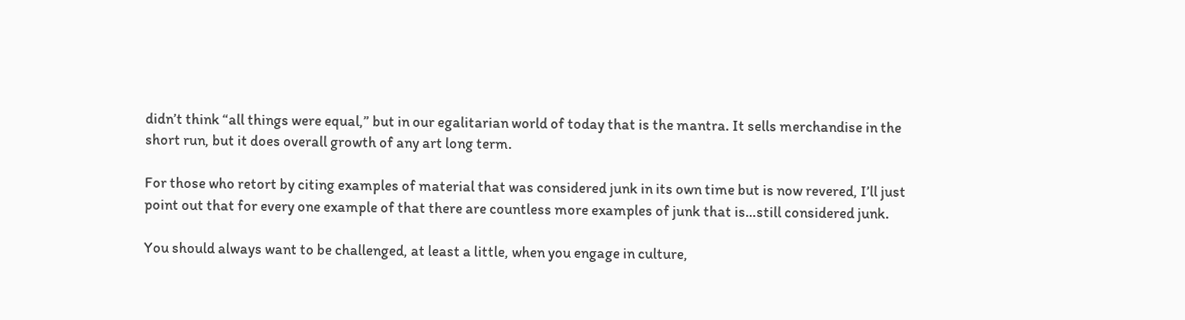didn’t think “all things were equal,” but in our egalitarian world of today that is the mantra. It sells merchandise in the short run, but it does overall growth of any art long term.

For those who retort by citing examples of material that was considered junk in its own time but is now revered, I’ll just point out that for every one example of that there are countless more examples of junk that is…still considered junk.

You should always want to be challenged, at least a little, when you engage in culture,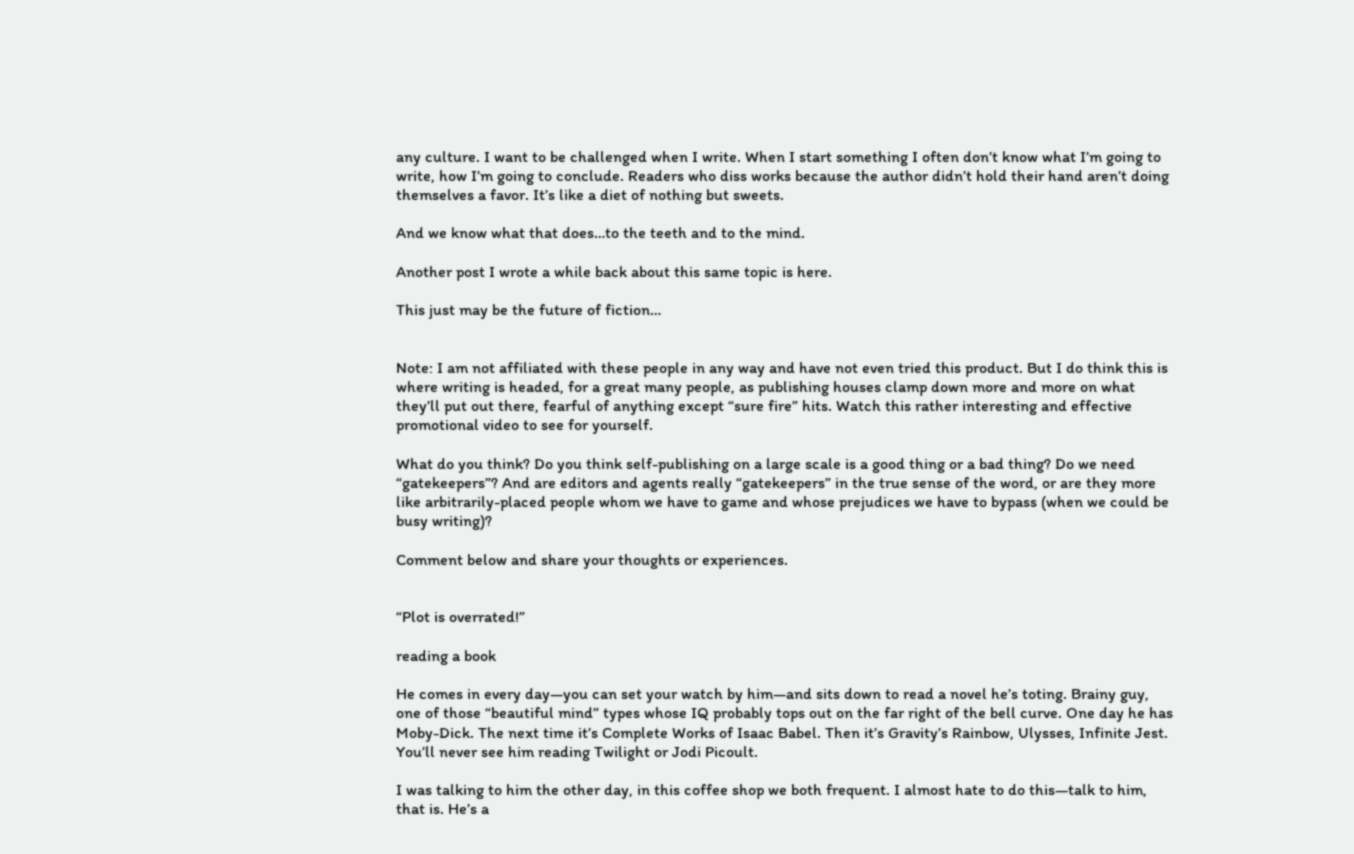any culture. I want to be challenged when I write. When I start something I often don’t know what I’m going to write, how I’m going to conclude. Readers who diss works because the author didn’t hold their hand aren’t doing themselves a favor. It’s like a diet of nothing but sweets.

And we know what that does…to the teeth and to the mind.

Another post I wrote a while back about this same topic is here.

This just may be the future of fiction…


Note: I am not affiliated with these people in any way and have not even tried this product. But I do think this is where writing is headed, for a great many people, as publishing houses clamp down more and more on what they’ll put out there, fearful of anything except “sure fire” hits. Watch this rather interesting and effective promotional video to see for yourself.

What do you think? Do you think self-publishing on a large scale is a good thing or a bad thing? Do we need “gatekeepers”? And are editors and agents really “gatekeepers” in the true sense of the word, or are they more like arbitrarily-placed people whom we have to game and whose prejudices we have to bypass (when we could be busy writing)?

Comment below and share your thoughts or experiences.


“Plot is overrated!”

reading a book

He comes in every day—you can set your watch by him—and sits down to read a novel he’s toting. Brainy guy, one of those “beautiful mind” types whose IQ probably tops out on the far right of the bell curve. One day he has Moby-Dick. The next time it’s Complete Works of Isaac Babel. Then it’s Gravity’s Rainbow, Ulysses, Infinite Jest. You’ll never see him reading Twilight or Jodi Picoult.

I was talking to him the other day, in this coffee shop we both frequent. I almost hate to do this—talk to him, that is. He’s a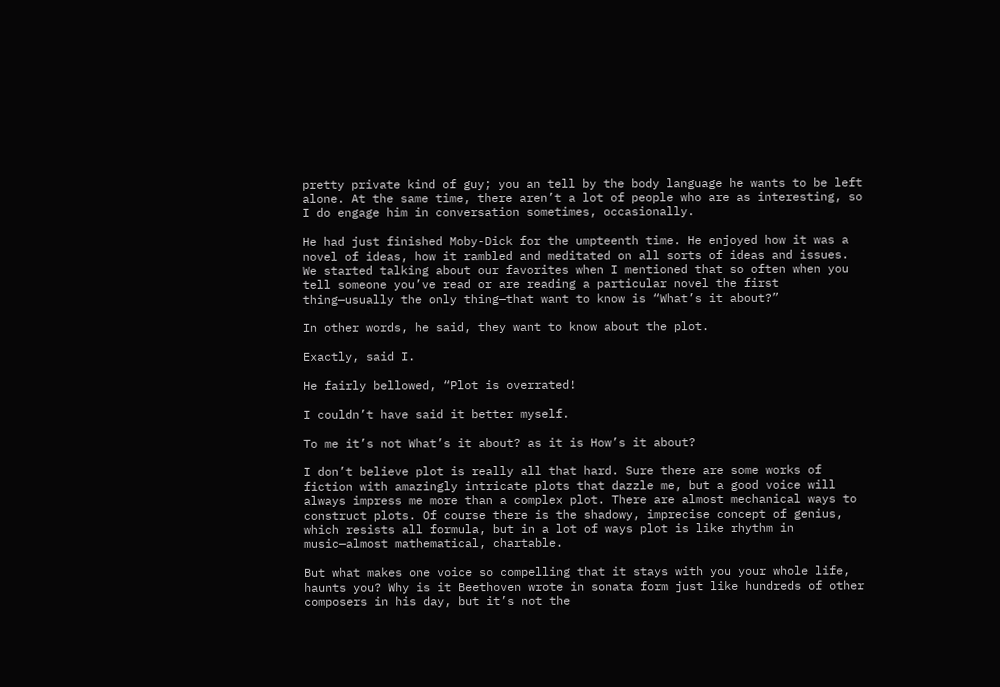pretty private kind of guy; you an tell by the body language he wants to be left alone. At the same time, there aren’t a lot of people who are as interesting, so I do engage him in conversation sometimes, occasionally.

He had just finished Moby-Dick for the umpteenth time. He enjoyed how it was a novel of ideas, how it rambled and meditated on all sorts of ideas and issues. We started talking about our favorites when I mentioned that so often when you tell someone you’ve read or are reading a particular novel the first thing—usually the only thing—that want to know is “What’s it about?”

In other words, he said, they want to know about the plot.

Exactly, said I.

He fairly bellowed, “Plot is overrated!

I couldn’t have said it better myself.

To me it’s not What’s it about? as it is How’s it about?

I don’t believe plot is really all that hard. Sure there are some works of fiction with amazingly intricate plots that dazzle me, but a good voice will always impress me more than a complex plot. There are almost mechanical ways to construct plots. Of course there is the shadowy, imprecise concept of genius, which resists all formula, but in a lot of ways plot is like rhythm in music—almost mathematical, chartable.

But what makes one voice so compelling that it stays with you your whole life, haunts you? Why is it Beethoven wrote in sonata form just like hundreds of other composers in his day, but it’s not the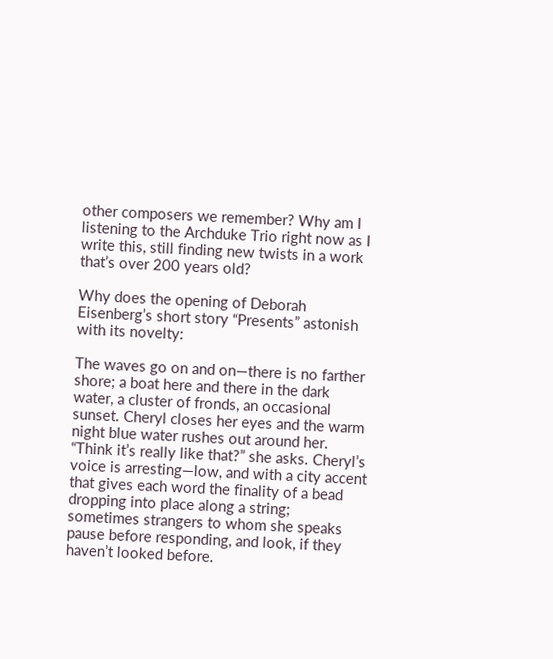other composers we remember? Why am I listening to the Archduke Trio right now as I write this, still finding new twists in a work that’s over 200 years old?

Why does the opening of Deborah Eisenberg’s short story “Presents” astonish with its novelty:

The waves go on and on—there is no farther shore; a boat here and there in the dark water, a cluster of fronds, an occasional sunset. Cheryl closes her eyes and the warm night blue water rushes out around her. “Think it’s really like that?” she asks. Cheryl’s voice is arresting—low, and with a city accent that gives each word the finality of a bead dropping into place along a string; sometimes strangers to whom she speaks pause before responding, and look, if they haven’t looked before.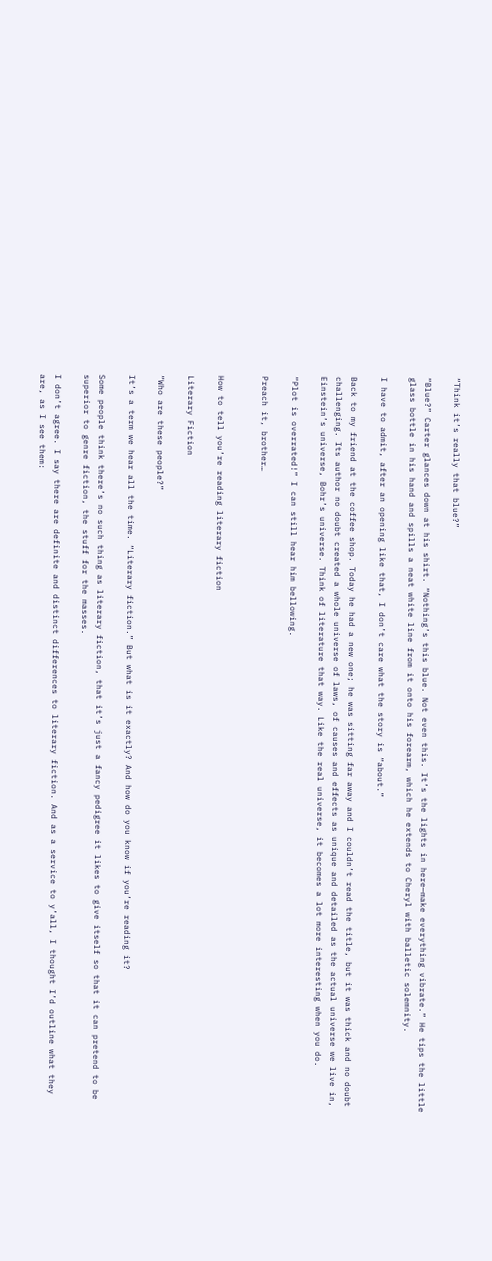“Think it’s really that blue?”

“Blue?” Carter glances down at his shirt. “Nothing’s this blue. Not even this. It’s the lights in here—make everything vibrate.” He tips the little glass bottle in his hand and spills a neat white line from it onto his forearm, which he extends to Cheryl with balletic solemnity.

I have to admit, after an opening like that, I don’t care what the story is “about.”

Back to my friend at the coffee shop. Today he had a new one; he was sitting far away and I couldn’t read the title, but it was thick and no doubt challenging. Its author no doubt created a whole universe of laws, of causes and effects as unique and detailed as the actual universe we live in, Einstein’s universe, Bohr’s universe. Think of literature that way. Like the real universe, it becomes a lot more interesting when you do.

“Plot is overrated!” I can still hear him bellowing.

Preach it, brother…


How to tell you’re reading literary fiction

Literary Fiction

“Who are these people?”

It’s a term we hear all the time. “Literary fiction.” But what is it exactly? And how do you know if you’re reading it?

Some people think there’s no such thing as literary fiction, that it’s just a fancy pedigree it likes to give itself so that it can pretend to be superior to genre fiction, the stuff for the masses.

I don’t agree. I say there are definite and distinct differences to literary fiction. And as a service to y’all, I thought I’d outline what they are, as I see them: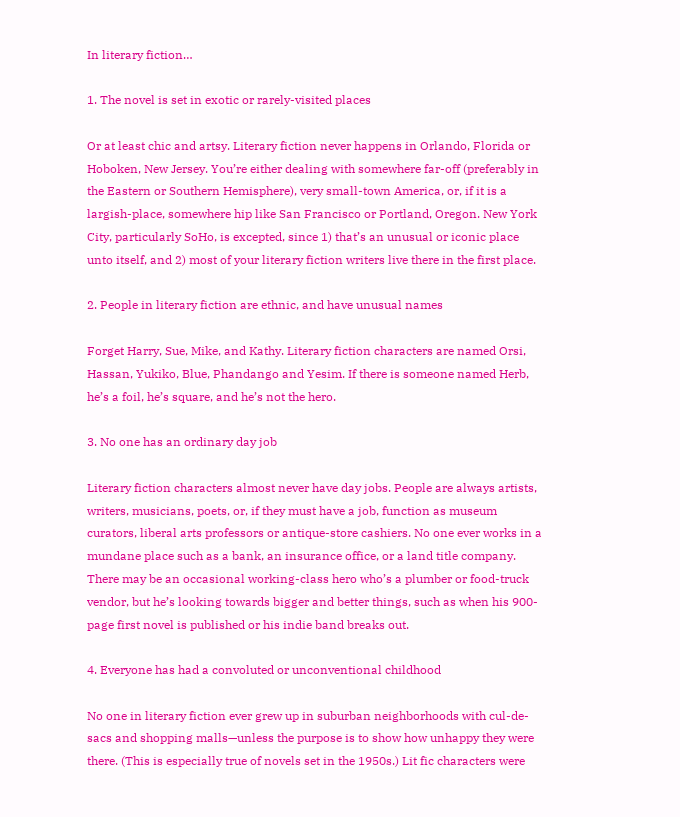In literary fiction…

1. The novel is set in exotic or rarely-visited places

Or at least chic and artsy. Literary fiction never happens in Orlando, Florida or Hoboken, New Jersey. You’re either dealing with somewhere far-off (preferably in the Eastern or Southern Hemisphere), very small-town America, or, if it is a largish-place, somewhere hip like San Francisco or Portland, Oregon. New York City, particularly SoHo, is excepted, since 1) that’s an unusual or iconic place unto itself, and 2) most of your literary fiction writers live there in the first place.

2. People in literary fiction are ethnic, and have unusual names

Forget Harry, Sue, Mike, and Kathy. Literary fiction characters are named Orsi, Hassan, Yukiko, Blue, Phandango and Yesim. If there is someone named Herb, he’s a foil, he’s square, and he’s not the hero.

3. No one has an ordinary day job

Literary fiction characters almost never have day jobs. People are always artists, writers, musicians, poets, or, if they must have a job, function as museum curators, liberal arts professors or antique-store cashiers. No one ever works in a mundane place such as a bank, an insurance office, or a land title company. There may be an occasional working-class hero who’s a plumber or food-truck vendor, but he’s looking towards bigger and better things, such as when his 900-page first novel is published or his indie band breaks out.

4. Everyone has had a convoluted or unconventional childhood

No one in literary fiction ever grew up in suburban neighborhoods with cul-de-sacs and shopping malls—unless the purpose is to show how unhappy they were there. (This is especially true of novels set in the 1950s.) Lit fic characters were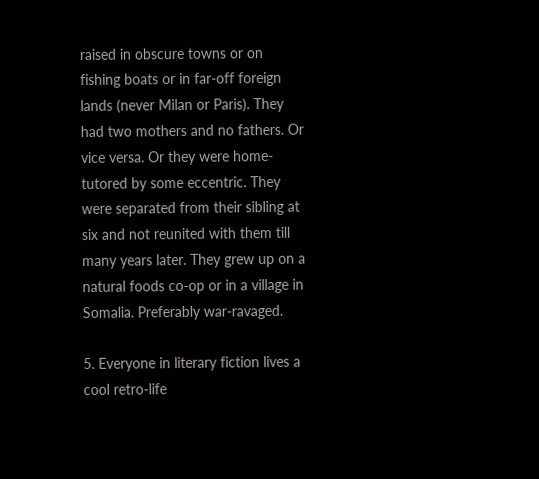raised in obscure towns or on fishing boats or in far-off foreign lands (never Milan or Paris). They had two mothers and no fathers. Or vice versa. Or they were home-tutored by some eccentric. They were separated from their sibling at six and not reunited with them till many years later. They grew up on a natural foods co-op or in a village in Somalia. Preferably war-ravaged.

5. Everyone in literary fiction lives a cool retro-life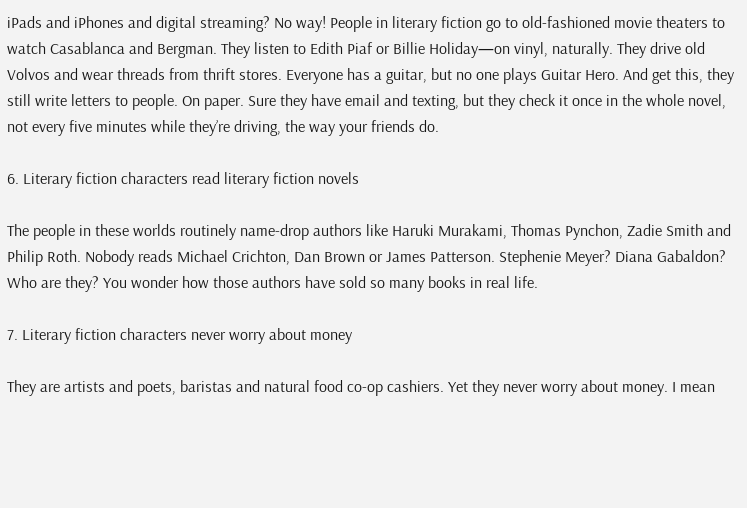iPads and iPhones and digital streaming? No way! People in literary fiction go to old-fashioned movie theaters to watch Casablanca and Bergman. They listen to Edith Piaf or Billie Holiday—on vinyl, naturally. They drive old Volvos and wear threads from thrift stores. Everyone has a guitar, but no one plays Guitar Hero. And get this, they still write letters to people. On paper. Sure they have email and texting, but they check it once in the whole novel, not every five minutes while they’re driving, the way your friends do.

6. Literary fiction characters read literary fiction novels

The people in these worlds routinely name-drop authors like Haruki Murakami, Thomas Pynchon, Zadie Smith and Philip Roth. Nobody reads Michael Crichton, Dan Brown or James Patterson. Stephenie Meyer? Diana Gabaldon? Who are they? You wonder how those authors have sold so many books in real life.

7. Literary fiction characters never worry about money

They are artists and poets, baristas and natural food co-op cashiers. Yet they never worry about money. I mean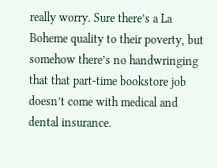really worry. Sure there’s a La Boheme quality to their poverty, but somehow there’s no handwringing that that part-time bookstore job doesn’t come with medical and dental insurance.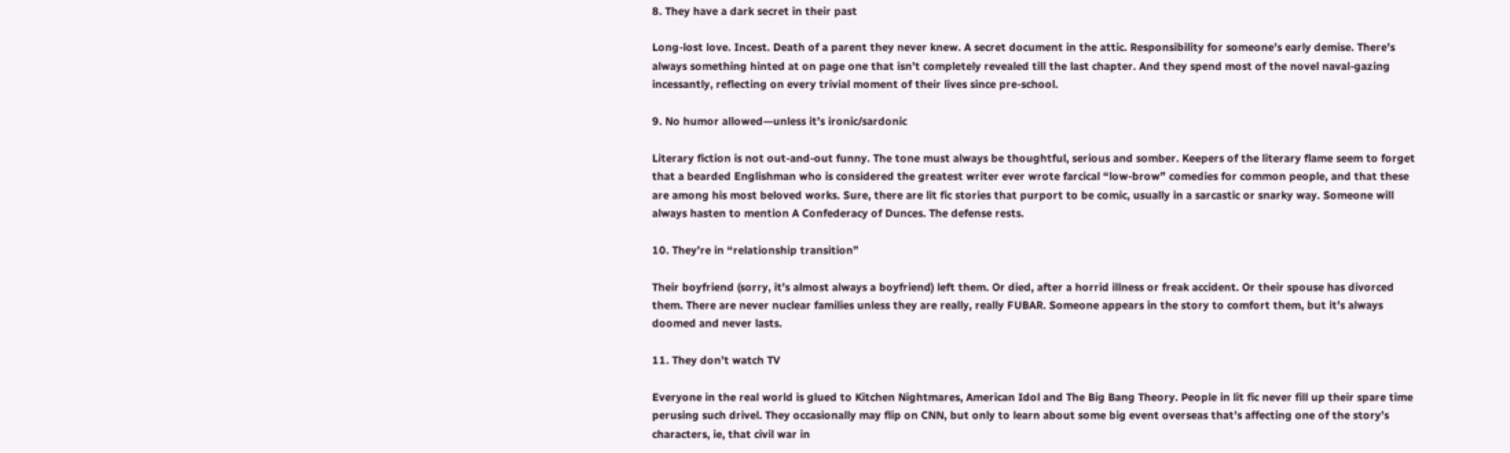8. They have a dark secret in their past

Long-lost love. Incest. Death of a parent they never knew. A secret document in the attic. Responsibility for someone’s early demise. There’s always something hinted at on page one that isn’t completely revealed till the last chapter. And they spend most of the novel naval-gazing incessantly, reflecting on every trivial moment of their lives since pre-school.

9. No humor allowed—unless it’s ironic/sardonic

Literary fiction is not out-and-out funny. The tone must always be thoughtful, serious and somber. Keepers of the literary flame seem to forget that a bearded Englishman who is considered the greatest writer ever wrote farcical “low-brow” comedies for common people, and that these are among his most beloved works. Sure, there are lit fic stories that purport to be comic, usually in a sarcastic or snarky way. Someone will always hasten to mention A Confederacy of Dunces. The defense rests.

10. They’re in “relationship transition”

Their boyfriend (sorry, it’s almost always a boyfriend) left them. Or died, after a horrid illness or freak accident. Or their spouse has divorced them. There are never nuclear families unless they are really, really FUBAR. Someone appears in the story to comfort them, but it’s always doomed and never lasts.

11. They don’t watch TV

Everyone in the real world is glued to Kitchen Nightmares, American Idol and The Big Bang Theory. People in lit fic never fill up their spare time perusing such drivel. They occasionally may flip on CNN, but only to learn about some big event overseas that’s affecting one of the story’s characters, ie, that civil war in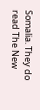Somalia. They do read The New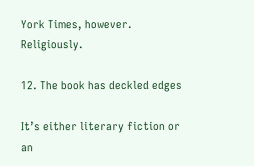York Times, however. Religiously.

12. The book has deckled edges

It’s either literary fiction or an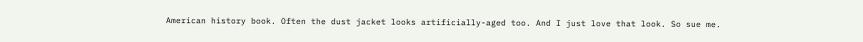American history book. Often the dust jacket looks artificially-aged too. And I just love that look. So sue me.